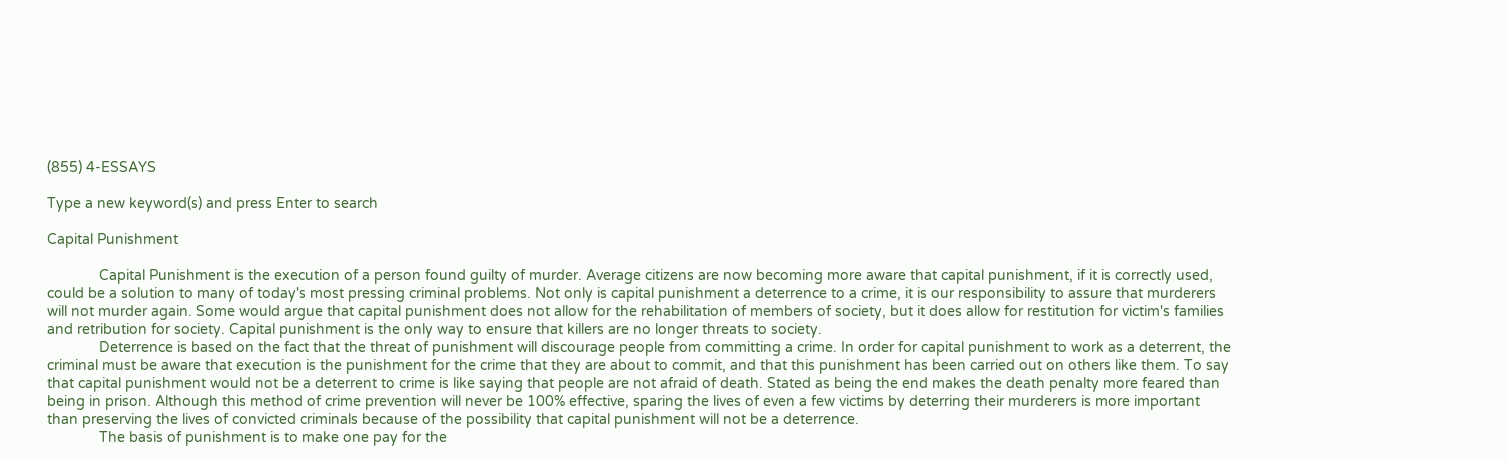(855) 4-ESSAYS

Type a new keyword(s) and press Enter to search

Capital Punishment

             Capital Punishment is the execution of a person found guilty of murder. Average citizens are now becoming more aware that capital punishment, if it is correctly used, could be a solution to many of today's most pressing criminal problems. Not only is capital punishment a deterrence to a crime, it is our responsibility to assure that murderers will not murder again. Some would argue that capital punishment does not allow for the rehabilitation of members of society, but it does allow for restitution for victim's families and retribution for society. Capital punishment is the only way to ensure that killers are no longer threats to society.
             Deterrence is based on the fact that the threat of punishment will discourage people from committing a crime. In order for capital punishment to work as a deterrent, the criminal must be aware that execution is the punishment for the crime that they are about to commit, and that this punishment has been carried out on others like them. To say that capital punishment would not be a deterrent to crime is like saying that people are not afraid of death. Stated as being the end makes the death penalty more feared than being in prison. Although this method of crime prevention will never be 100% effective, sparing the lives of even a few victims by deterring their murderers is more important than preserving the lives of convicted criminals because of the possibility that capital punishment will not be a deterrence.
             The basis of punishment is to make one pay for the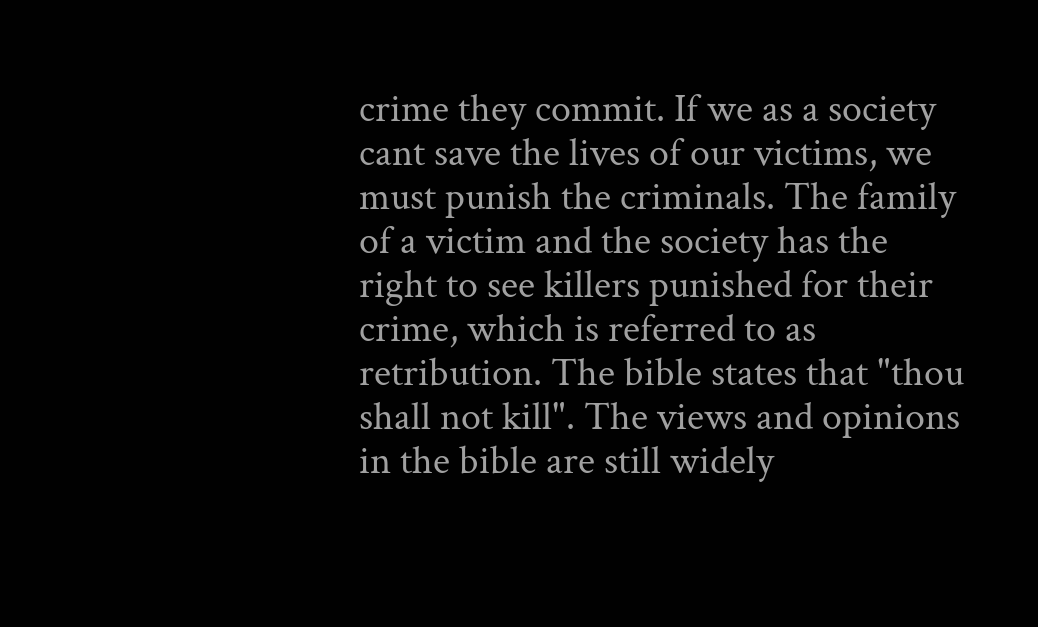crime they commit. If we as a society cant save the lives of our victims, we must punish the criminals. The family of a victim and the society has the right to see killers punished for their crime, which is referred to as retribution. The bible states that "thou shall not kill". The views and opinions in the bible are still widely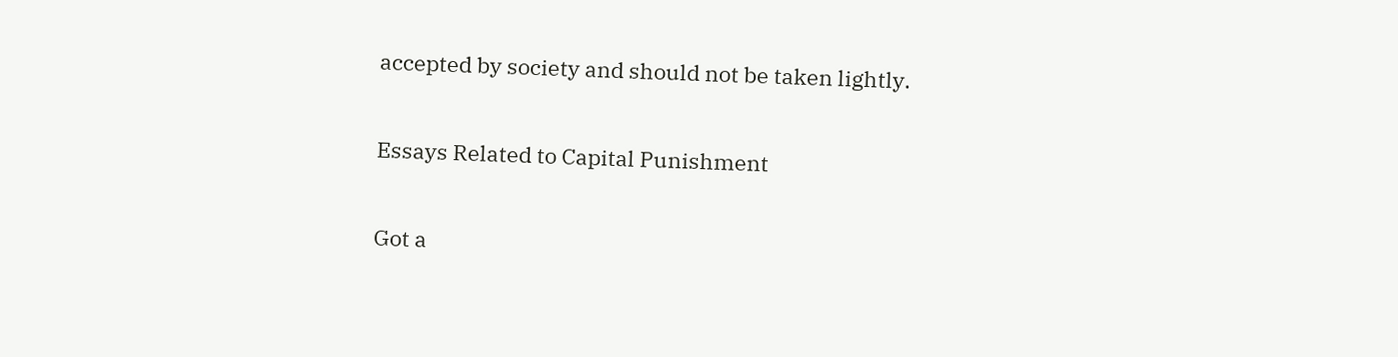accepted by society and should not be taken lightly.

Essays Related to Capital Punishment

Got a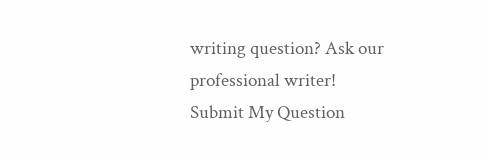writing question? Ask our professional writer!
Submit My Question